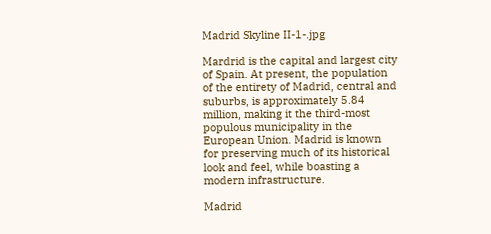Madrid Skyline II-1-.jpg

Mardrid is the capital and largest city of Spain. At present, the population of the entirety of Madrid, central and suburbs, is approximately 5.84 million, making it the third-most populous municipality in the European Union. Madrid is known for preserving much of its historical look and feel, while boasting a modern infrastructure.

Madrid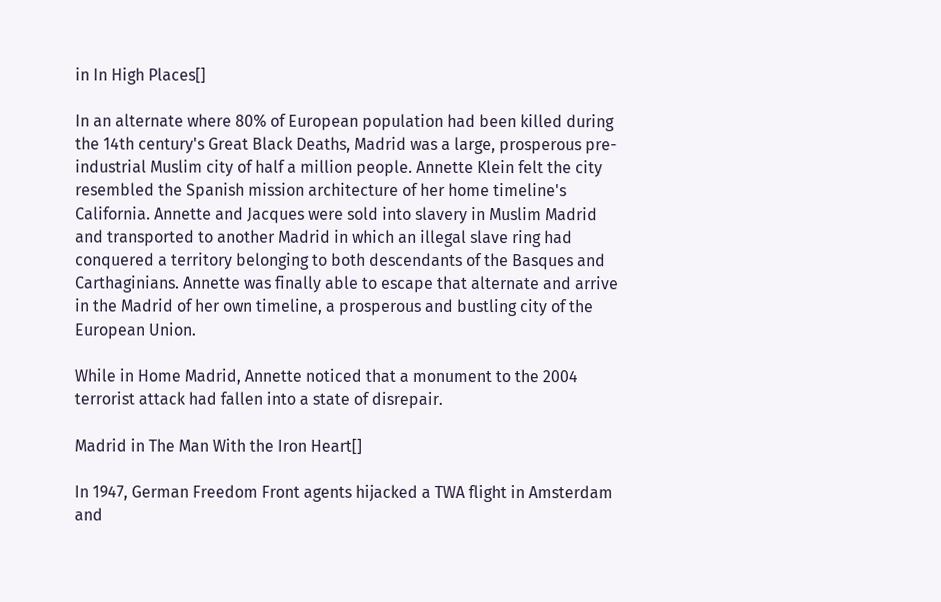in In High Places[]

In an alternate where 80% of European population had been killed during the 14th century's Great Black Deaths, Madrid was a large, prosperous pre-industrial Muslim city of half a million people. Annette Klein felt the city resembled the Spanish mission architecture of her home timeline's California. Annette and Jacques were sold into slavery in Muslim Madrid and transported to another Madrid in which an illegal slave ring had conquered a territory belonging to both descendants of the Basques and Carthaginians. Annette was finally able to escape that alternate and arrive in the Madrid of her own timeline, a prosperous and bustling city of the European Union.

While in Home Madrid, Annette noticed that a monument to the 2004 terrorist attack had fallen into a state of disrepair.

Madrid in The Man With the Iron Heart[]

In 1947, German Freedom Front agents hijacked a TWA flight in Amsterdam and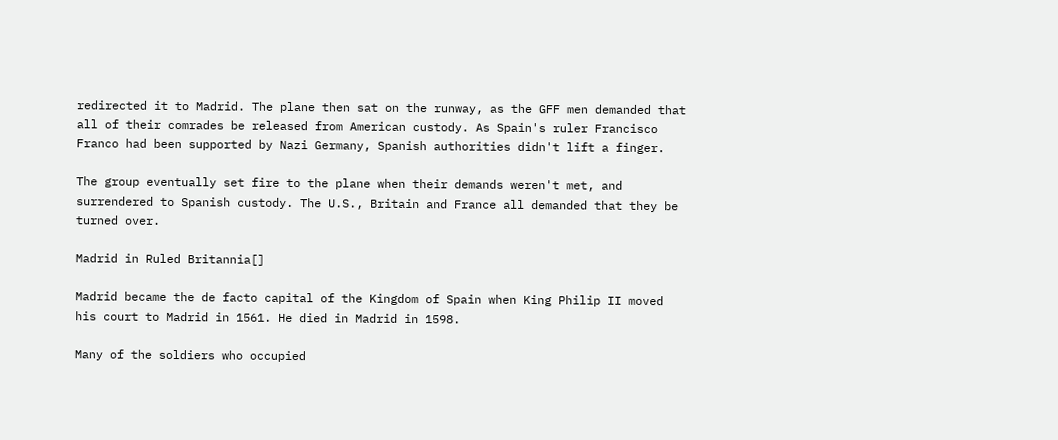redirected it to Madrid. The plane then sat on the runway, as the GFF men demanded that all of their comrades be released from American custody. As Spain's ruler Francisco Franco had been supported by Nazi Germany, Spanish authorities didn't lift a finger.

The group eventually set fire to the plane when their demands weren't met, and surrendered to Spanish custody. The U.S., Britain and France all demanded that they be turned over.

Madrid in Ruled Britannia[]

Madrid became the de facto capital of the Kingdom of Spain when King Philip II moved his court to Madrid in 1561. He died in Madrid in 1598.

Many of the soldiers who occupied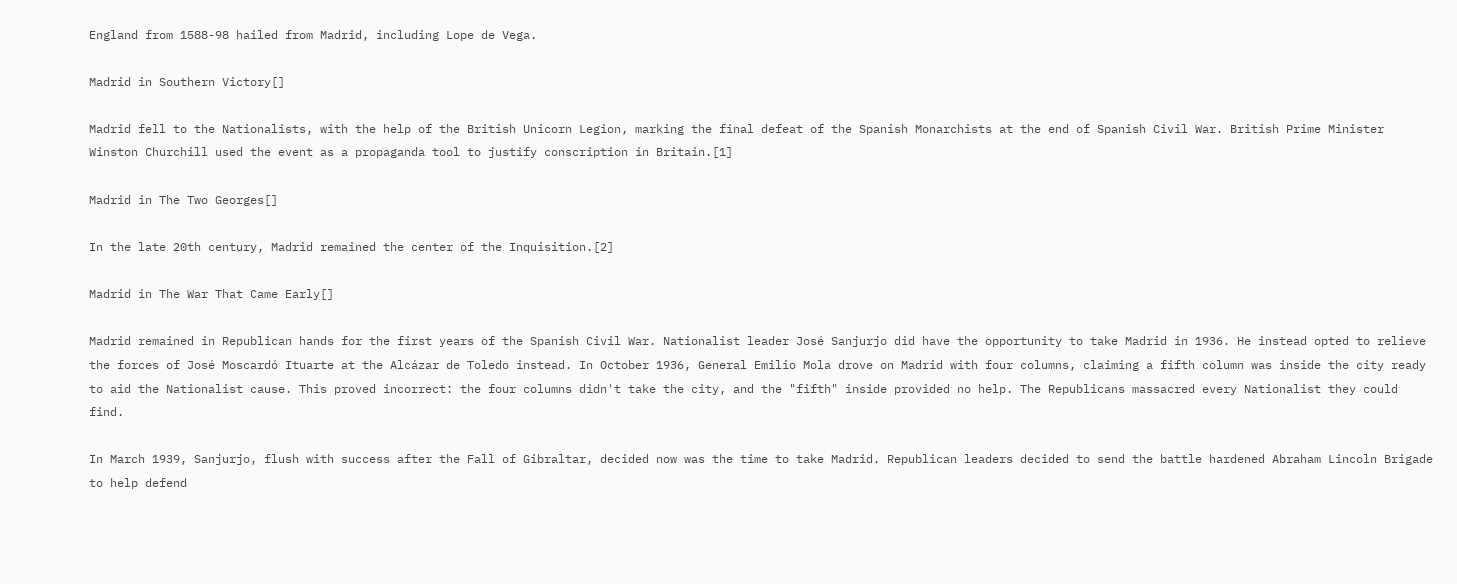England from 1588-98 hailed from Madrid, including Lope de Vega.

Madrid in Southern Victory[]

Madrid fell to the Nationalists, with the help of the British Unicorn Legion, marking the final defeat of the Spanish Monarchists at the end of Spanish Civil War. British Prime Minister Winston Churchill used the event as a propaganda tool to justify conscription in Britain.[1]

Madrid in The Two Georges[]

In the late 20th century, Madrid remained the center of the Inquisition.[2]

Madrid in The War That Came Early[]

Madrid remained in Republican hands for the first years of the Spanish Civil War. Nationalist leader José Sanjurjo did have the opportunity to take Madrid in 1936. He instead opted to relieve the forces of José Moscardó Ituarte at the Alcázar de Toledo instead. In October 1936, General Emilio Mola drove on Madrid with four columns, claiming a fifth column was inside the city ready to aid the Nationalist cause. This proved incorrect: the four columns didn't take the city, and the "fifth" inside provided no help. The Republicans massacred every Nationalist they could find.

In March 1939, Sanjurjo, flush with success after the Fall of Gibraltar, decided now was the time to take Madrid. Republican leaders decided to send the battle hardened Abraham Lincoln Brigade to help defend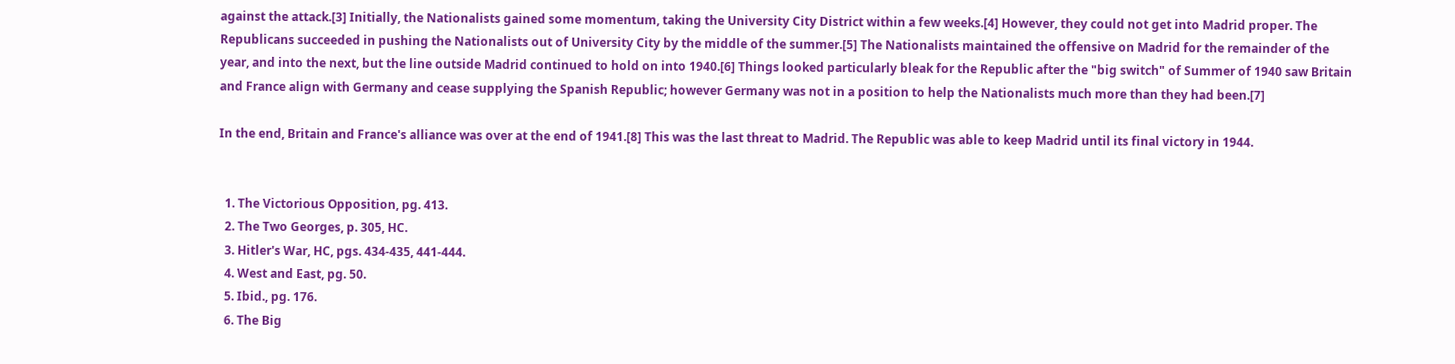against the attack.[3] Initially, the Nationalists gained some momentum, taking the University City District within a few weeks.[4] However, they could not get into Madrid proper. The Republicans succeeded in pushing the Nationalists out of University City by the middle of the summer.[5] The Nationalists maintained the offensive on Madrid for the remainder of the year, and into the next, but the line outside Madrid continued to hold on into 1940.[6] Things looked particularly bleak for the Republic after the "big switch" of Summer of 1940 saw Britain and France align with Germany and cease supplying the Spanish Republic; however Germany was not in a position to help the Nationalists much more than they had been.[7]

In the end, Britain and France's alliance was over at the end of 1941.[8] This was the last threat to Madrid. The Republic was able to keep Madrid until its final victory in 1944.


  1. The Victorious Opposition, pg. 413.
  2. The Two Georges, p. 305, HC.
  3. Hitler's War, HC, pgs. 434-435, 441-444.
  4. West and East, pg. 50.
  5. Ibid., pg. 176.
  6. The Big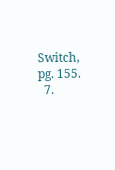Switch, pg. 155.
  7.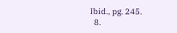Ibid., pg. 245.
  8.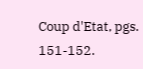Coup d'Etat, pgs. 151-152.